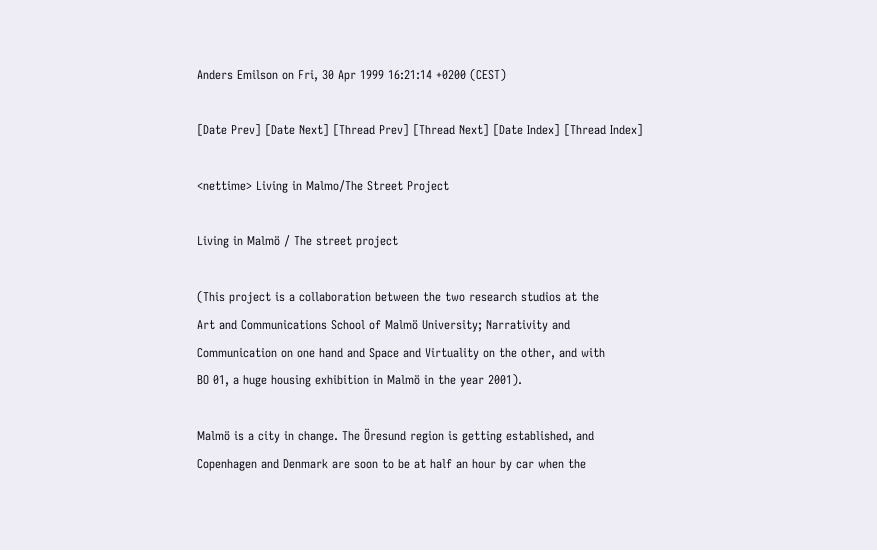Anders Emilson on Fri, 30 Apr 1999 16:21:14 +0200 (CEST)

[Date Prev] [Date Next] [Thread Prev] [Thread Next] [Date Index] [Thread Index]

<nettime> Living in Malmo/The Street Project

Living in Malmö / The street project

(This project is a collaboration between the two research studios at the
Art and Communications School of Malmö University; Narrativity and
Communication on one hand and Space and Virtuality on the other, and with
BO 01, a huge housing exhibition in Malmö in the year 2001).

Malmö is a city in change. The Öresund region is getting established, and
Copenhagen and Denmark are soon to be at half an hour by car when the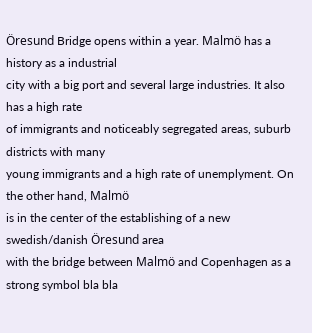Öresund Bridge opens within a year. Malmö has a history as a industrial
city with a big port and several large industries. It also has a high rate
of immigrants and noticeably segregated areas, suburb districts with many
young immigrants and a high rate of unemplyment. On the other hand, Malmö
is in the center of the establishing of a new swedish/danish Öresund area
with the bridge between Malmö and Copenhagen as a strong symbol bla bla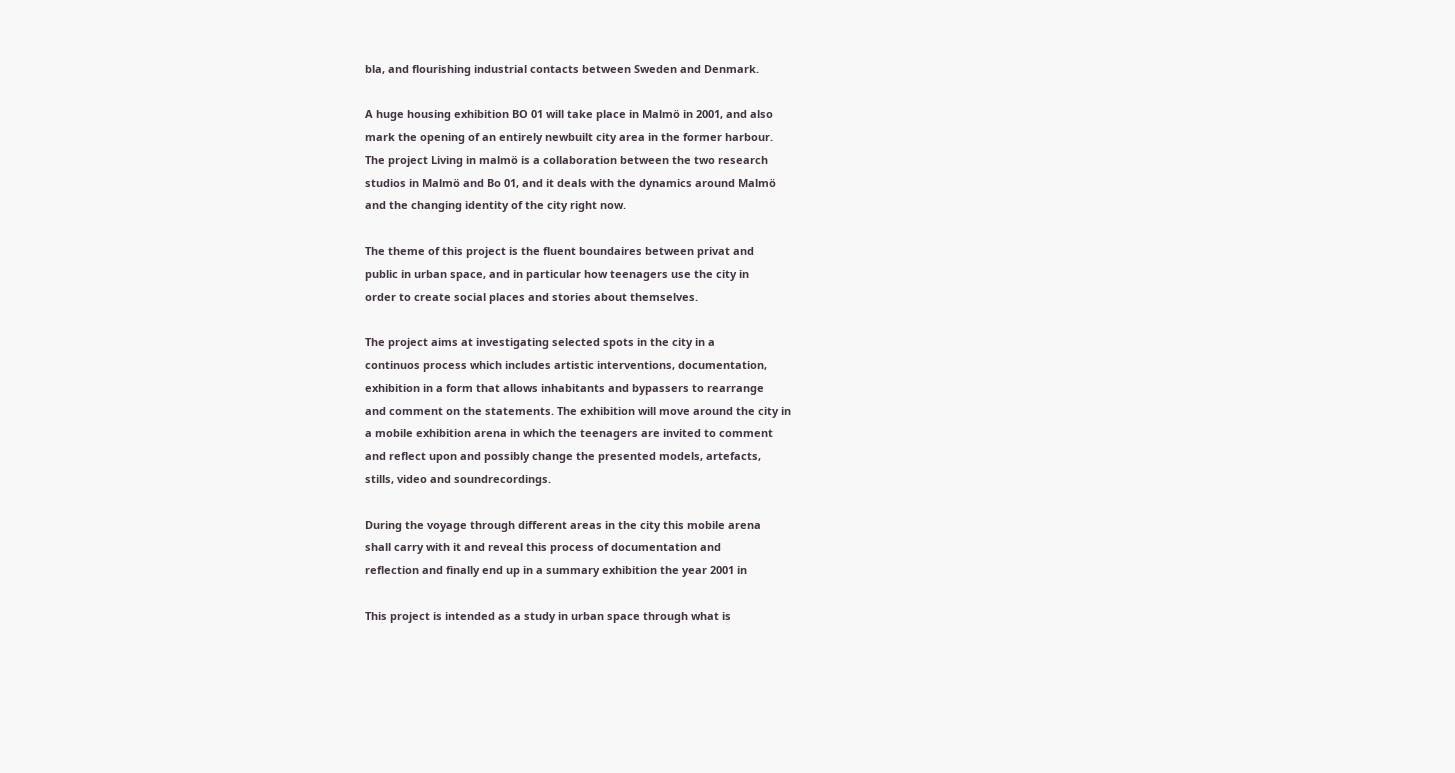bla, and flourishing industrial contacts between Sweden and Denmark.

A huge housing exhibition BO 01 will take place in Malmö in 2001, and also
mark the opening of an entirely newbuilt city area in the former harbour.
The project Living in malmö is a collaboration between the two research
studios in Malmö and Bo 01, and it deals with the dynamics around Malmö
and the changing identity of the city right now.

The theme of this project is the fluent boundaires between privat and
public in urban space, and in particular how teenagers use the city in
order to create social places and stories about themselves.

The project aims at investigating selected spots in the city in a
continuos process which includes artistic interventions, documentation,
exhibition in a form that allows inhabitants and bypassers to rearrange
and comment on the statements. The exhibition will move around the city in
a mobile exhibition arena in which the teenagers are invited to comment
and reflect upon and possibly change the presented models, artefacts,
stills, video and soundrecordings.

During the voyage through different areas in the city this mobile arena
shall carry with it and reveal this process of documentation and
reflection and finally end up in a summary exhibition the year 2001 in

This project is intended as a study in urban space through what is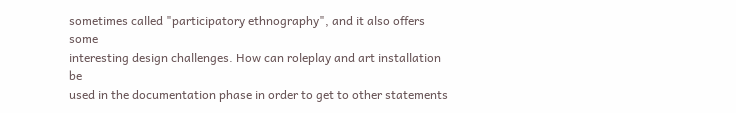sometimes called "participatory ethnography", and it also offers some
interesting design challenges. How can roleplay and art installation be
used in the documentation phase in order to get to other statements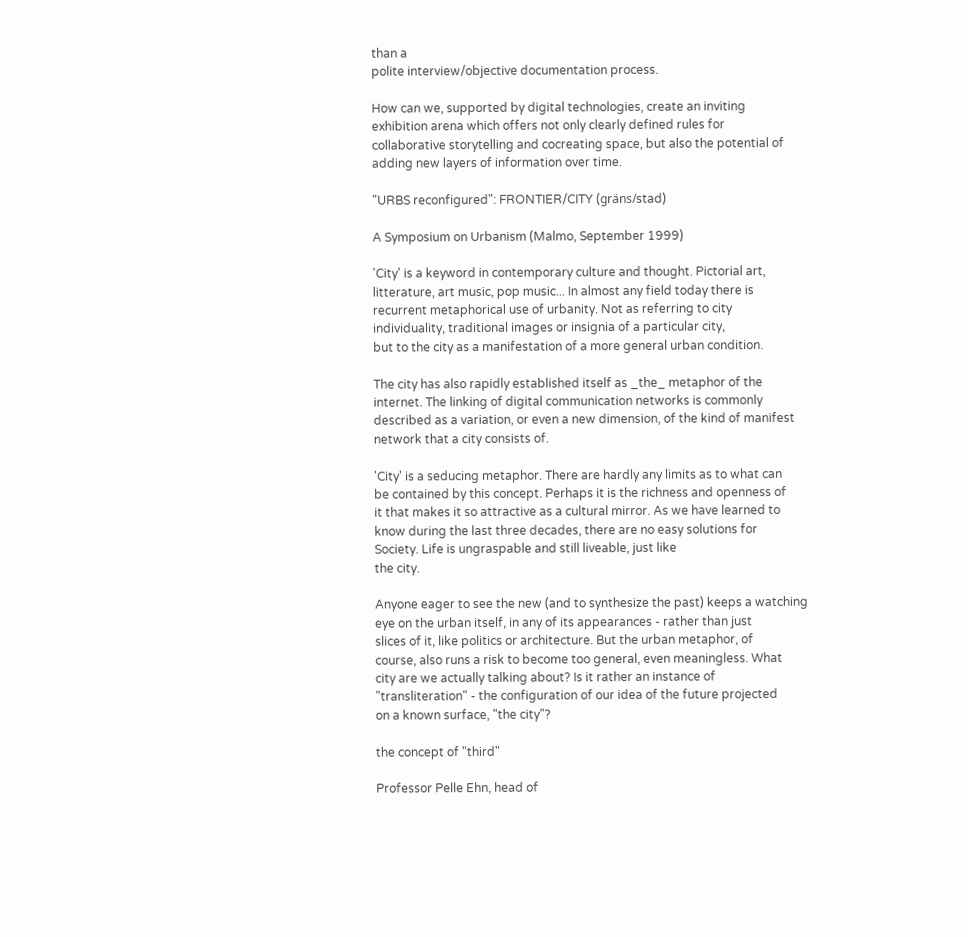than a
polite interview/objective documentation process.

How can we, supported by digital technologies, create an inviting
exhibition arena which offers not only clearly defined rules for
collaborative storytelling and cocreating space, but also the potential of
adding new layers of information over time.

"URBS reconfigured": FRONTIER/CITY (gräns/stad)

A Symposium on Urbanism (Malmo, September 1999)

'City' is a keyword in contemporary culture and thought. Pictorial art,
litterature, art music, pop music... In almost any field today there is
recurrent metaphorical use of urbanity. Not as referring to city
individuality, traditional images or insignia of a particular city,
but to the city as a manifestation of a more general urban condition.

The city has also rapidly established itself as _the_ metaphor of the
internet. The linking of digital communication networks is commonly
described as a variation, or even a new dimension, of the kind of manifest
network that a city consists of.

'City' is a seducing metaphor. There are hardly any limits as to what can
be contained by this concept. Perhaps it is the richness and openness of
it that makes it so attractive as a cultural mirror. As we have learned to
know during the last three decades, there are no easy solutions for
Society. Life is ungraspable and still liveable, just like
the city.

Anyone eager to see the new (and to synthesize the past) keeps a watching
eye on the urban itself, in any of its appearances - rather than just
slices of it, like politics or architecture. But the urban metaphor, of
course, also runs a risk to become too general, even meaningless. What
city are we actually talking about? Is it rather an instance of
"transliteration" - the configuration of our idea of the future projected
on a known surface, "the city"?

the concept of "third"

Professor Pelle Ehn, head of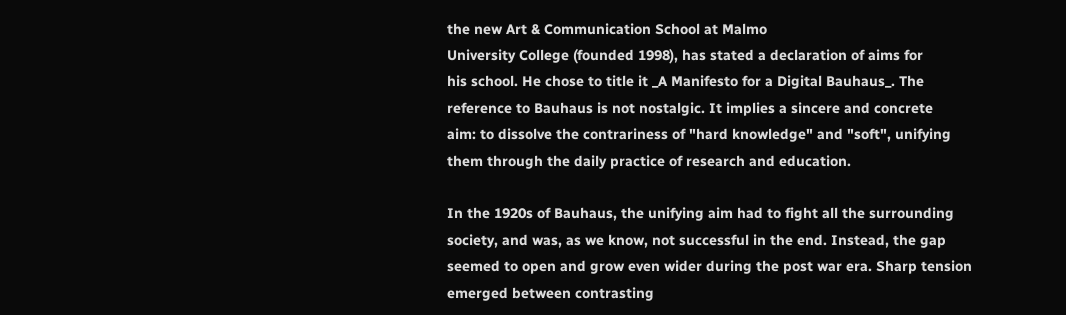the new Art & Communication School at Malmo
University College (founded 1998), has stated a declaration of aims for
his school. He chose to title it _A Manifesto for a Digital Bauhaus_. The
reference to Bauhaus is not nostalgic. It implies a sincere and concrete
aim: to dissolve the contrariness of "hard knowledge" and "soft", unifying
them through the daily practice of research and education.

In the 1920s of Bauhaus, the unifying aim had to fight all the surrounding
society, and was, as we know, not successful in the end. Instead, the gap
seemed to open and grow even wider during the post war era. Sharp tension
emerged between contrasting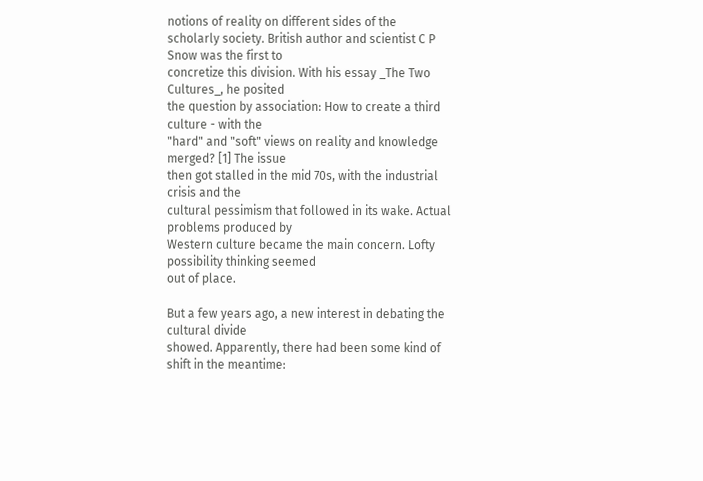notions of reality on different sides of the
scholarly society. British author and scientist C P Snow was the first to
concretize this division. With his essay _The Two Cultures_, he posited
the question by association: How to create a third culture - with the
"hard" and "soft" views on reality and knowledge merged? [1] The issue
then got stalled in the mid 70s, with the industrial crisis and the
cultural pessimism that followed in its wake. Actual problems produced by
Western culture became the main concern. Lofty possibility thinking seemed
out of place.

But a few years ago, a new interest in debating the cultural divide
showed. Apparently, there had been some kind of shift in the meantime: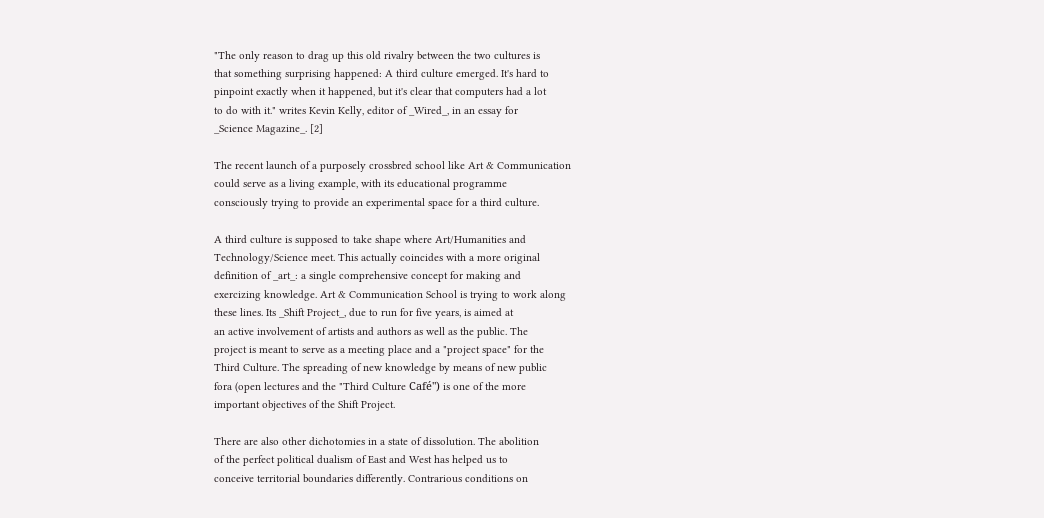"The only reason to drag up this old rivalry between the two cultures is
that something surprising happened: A third culture emerged. It's hard to
pinpoint exactly when it happened, but it's clear that computers had a lot
to do with it." writes Kevin Kelly, editor of _Wired_, in an essay for
_Science Magazine_. [2]

The recent launch of a purposely crossbred school like Art & Communication
could serve as a living example, with its educational programme
consciously trying to provide an experimental space for a third culture.

A third culture is supposed to take shape where Art/Humanities and
Technology/Science meet. This actually coincides with a more original
definition of _art_: a single comprehensive concept for making and
exercizing knowledge. Art & Communication School is trying to work along
these lines. Its _Shift Project_, due to run for five years, is aimed at
an active involvement of artists and authors as well as the public. The
project is meant to serve as a meeting place and a "project space" for the
Third Culture. The spreading of new knowledge by means of new public
fora (open lectures and the "Third Culture Café") is one of the more
important objectives of the Shift Project.

There are also other dichotomies in a state of dissolution. The abolition
of the perfect political dualism of East and West has helped us to
conceive territorial boundaries differently. Contrarious conditions on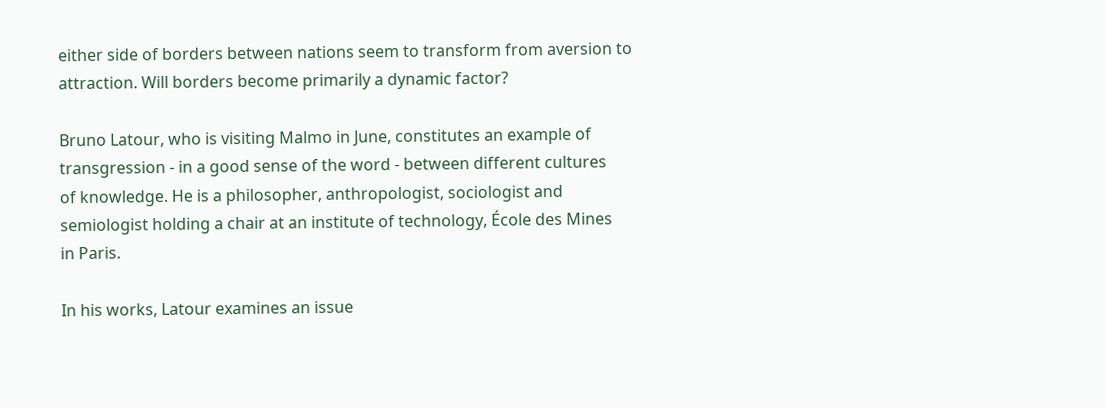either side of borders between nations seem to transform from aversion to
attraction. Will borders become primarily a dynamic factor?

Bruno Latour, who is visiting Malmo in June, constitutes an example of
transgression - in a good sense of the word - between different cultures
of knowledge. He is a philosopher, anthropologist, sociologist and
semiologist holding a chair at an institute of technology, École des Mines
in Paris.

In his works, Latour examines an issue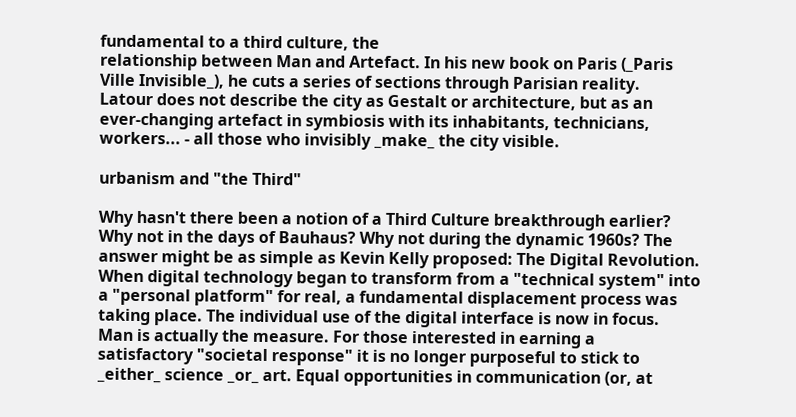fundamental to a third culture, the
relationship between Man and Artefact. In his new book on Paris (_Paris
Ville Invisible_), he cuts a series of sections through Parisian reality.
Latour does not describe the city as Gestalt or architecture, but as an
ever-changing artefact in symbiosis with its inhabitants, technicians,
workers... - all those who invisibly _make_ the city visible.

urbanism and "the Third"

Why hasn't there been a notion of a Third Culture breakthrough earlier?
Why not in the days of Bauhaus? Why not during the dynamic 1960s? The
answer might be as simple as Kevin Kelly proposed: The Digital Revolution.
When digital technology began to transform from a "technical system" into
a "personal platform" for real, a fundamental displacement process was
taking place. The individual use of the digital interface is now in focus.
Man is actually the measure. For those interested in earning a
satisfactory "societal response" it is no longer purposeful to stick to
_either_ science _or_ art. Equal opportunities in communication (or, at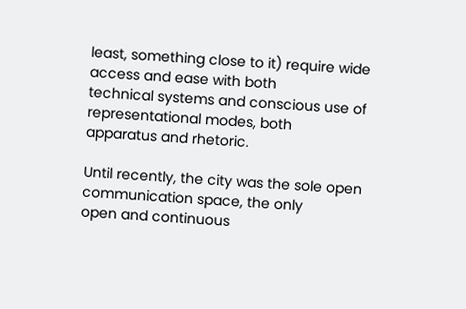least, something close to it) require wide access and ease with both
technical systems and conscious use of representational modes, both
apparatus and rhetoric.

Until recently, the city was the sole open communication space, the only
open and continuous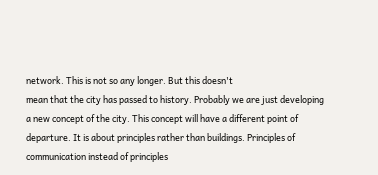network. This is not so any longer. But this doesn't
mean that the city has passed to history. Probably we are just developing
a new concept of the city. This concept will have a different point of
departure. It is about principles rather than buildings. Principles of
communication instead of principles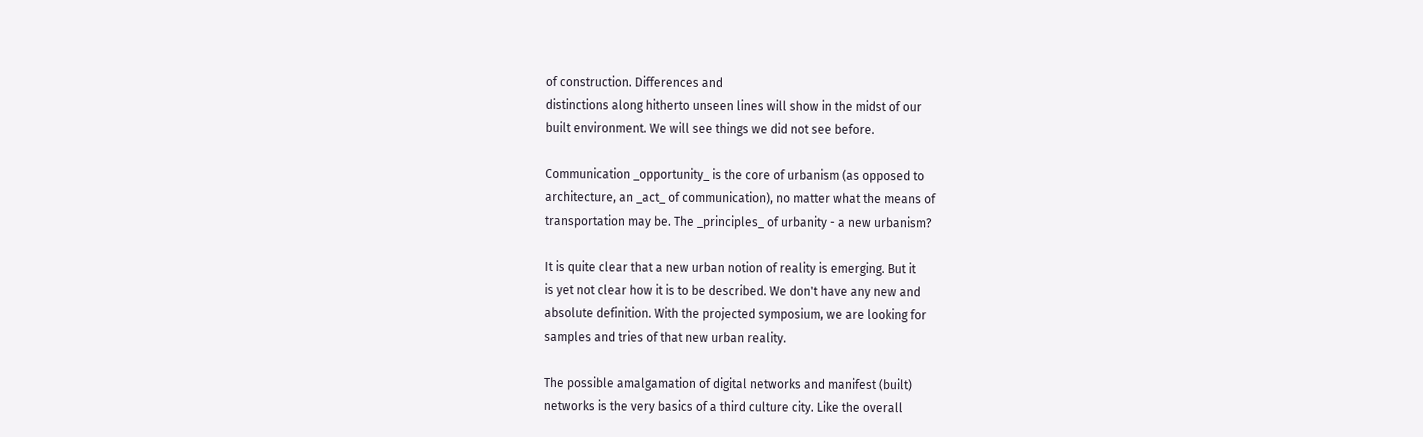of construction. Differences and
distinctions along hitherto unseen lines will show in the midst of our
built environment. We will see things we did not see before.

Communication _opportunity_ is the core of urbanism (as opposed to
architecture, an _act_ of communication), no matter what the means of
transportation may be. The _principles_ of urbanity - a new urbanism?

It is quite clear that a new urban notion of reality is emerging. But it
is yet not clear how it is to be described. We don't have any new and
absolute definition. With the projected symposium, we are looking for
samples and tries of that new urban reality.

The possible amalgamation of digital networks and manifest (built)
networks is the very basics of a third culture city. Like the overall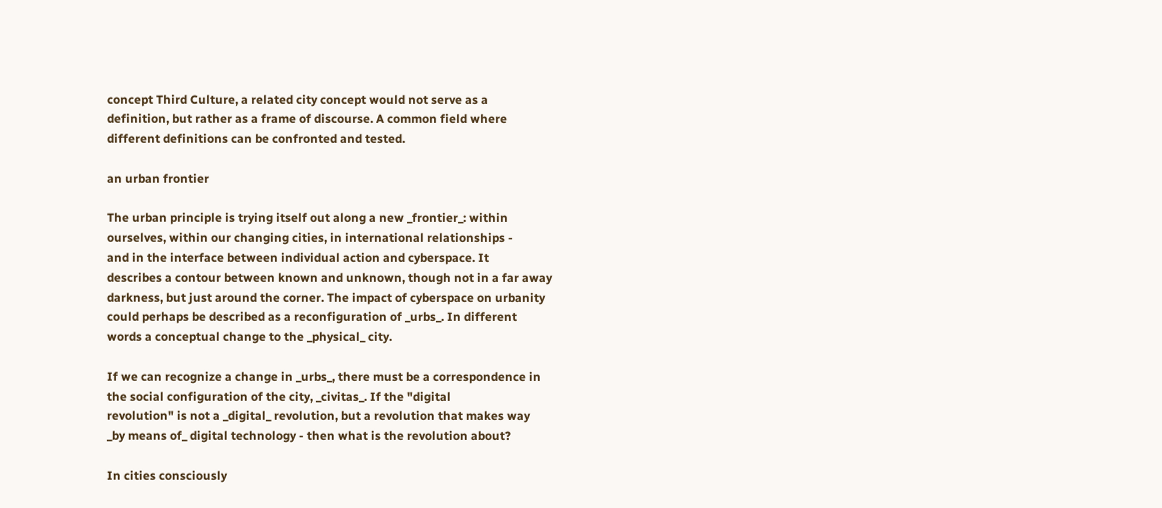concept Third Culture, a related city concept would not serve as a
definition, but rather as a frame of discourse. A common field where
different definitions can be confronted and tested.

an urban frontier

The urban principle is trying itself out along a new _frontier_: within
ourselves, within our changing cities, in international relationships -
and in the interface between individual action and cyberspace. It
describes a contour between known and unknown, though not in a far away
darkness, but just around the corner. The impact of cyberspace on urbanity
could perhaps be described as a reconfiguration of _urbs_. In different
words a conceptual change to the _physical_ city.

If we can recognize a change in _urbs_, there must be a correspondence in
the social configuration of the city, _civitas_. If the "digital
revolution" is not a _digital_ revolution, but a revolution that makes way
_by means of_ digital technology - then what is the revolution about?

In cities consciously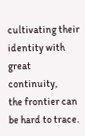cultivating their identity with great continuity,
the frontier can be hard to trace.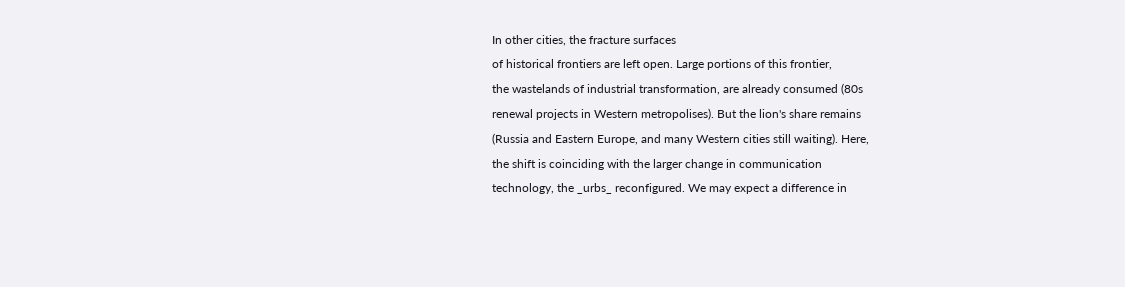In other cities, the fracture surfaces
of historical frontiers are left open. Large portions of this frontier,
the wastelands of industrial transformation, are already consumed (80s
renewal projects in Western metropolises). But the lion's share remains
(Russia and Eastern Europe, and many Western cities still waiting). Here,
the shift is coinciding with the larger change in communication
technology, the _urbs_ reconfigured. We may expect a difference in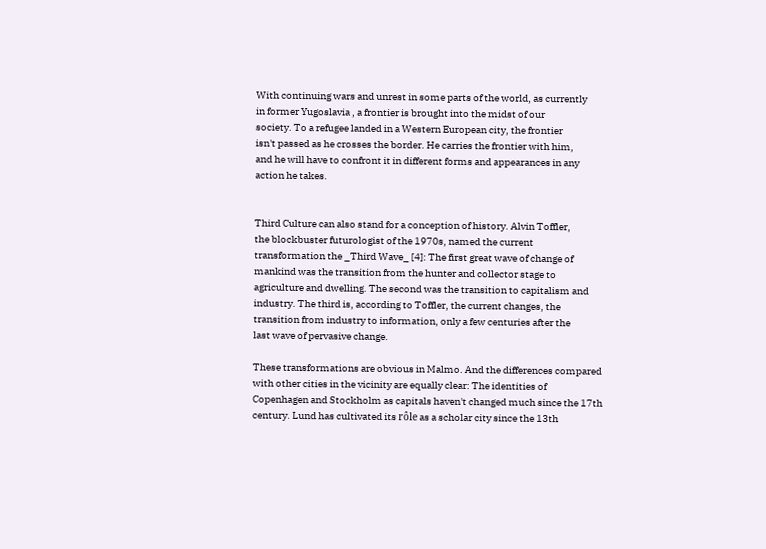With continuing wars and unrest in some parts of the world, as currently
in former Yugoslavia , a frontier is brought into the midst of our
society. To a refugee landed in a Western European city, the frontier
isn't passed as he crosses the border. He carries the frontier with him,
and he will have to confront it in different forms and appearances in any
action he takes.


Third Culture can also stand for a conception of history. Alvin Toffler,
the blockbuster futurologist of the 1970s, named the current
transformation the _Third Wave_ [4]: The first great wave of change of
mankind was the transition from the hunter and collector stage to
agriculture and dwelling. The second was the transition to capitalism and
industry. The third is, according to Toffler, the current changes, the
transition from industry to information, only a few centuries after the
last wave of pervasive change.

These transformations are obvious in Malmo. And the differences compared
with other cities in the vicinity are equally clear: The identities of
Copenhagen and Stockholm as capitals haven't changed much since the 17th
century. Lund has cultivated its rôle as a scholar city since the 13th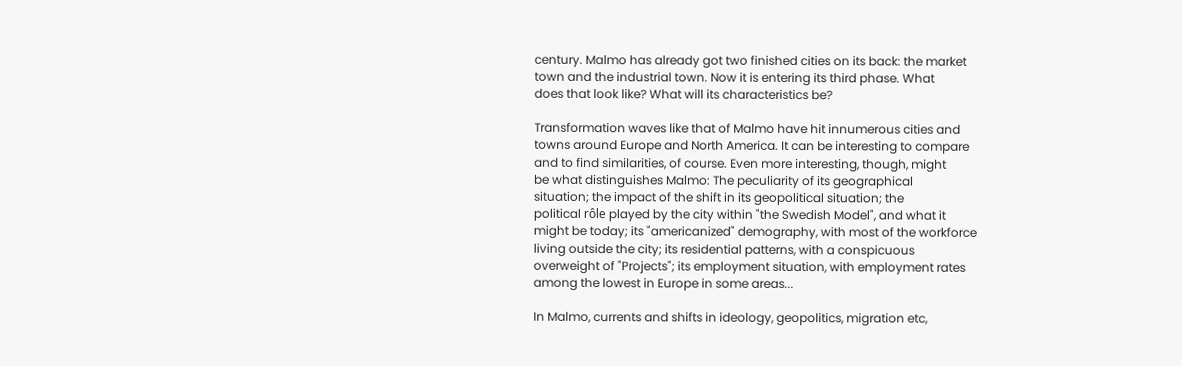century. Malmo has already got two finished cities on its back: the market
town and the industrial town. Now it is entering its third phase. What
does that look like? What will its characteristics be?

Transformation waves like that of Malmo have hit innumerous cities and
towns around Europe and North America. It can be interesting to compare
and to find similarities, of course. Even more interesting, though, might
be what distinguishes Malmo: The peculiarity of its geographical
situation; the impact of the shift in its geopolitical situation; the
political rôle played by the city within "the Swedish Model", and what it
might be today; its "americanized" demography, with most of the workforce
living outside the city; its residential patterns, with a conspicuous
overweight of "Projects"; its employment situation, with employment rates
among the lowest in Europe in some areas...

In Malmo, currents and shifts in ideology, geopolitics, migration etc,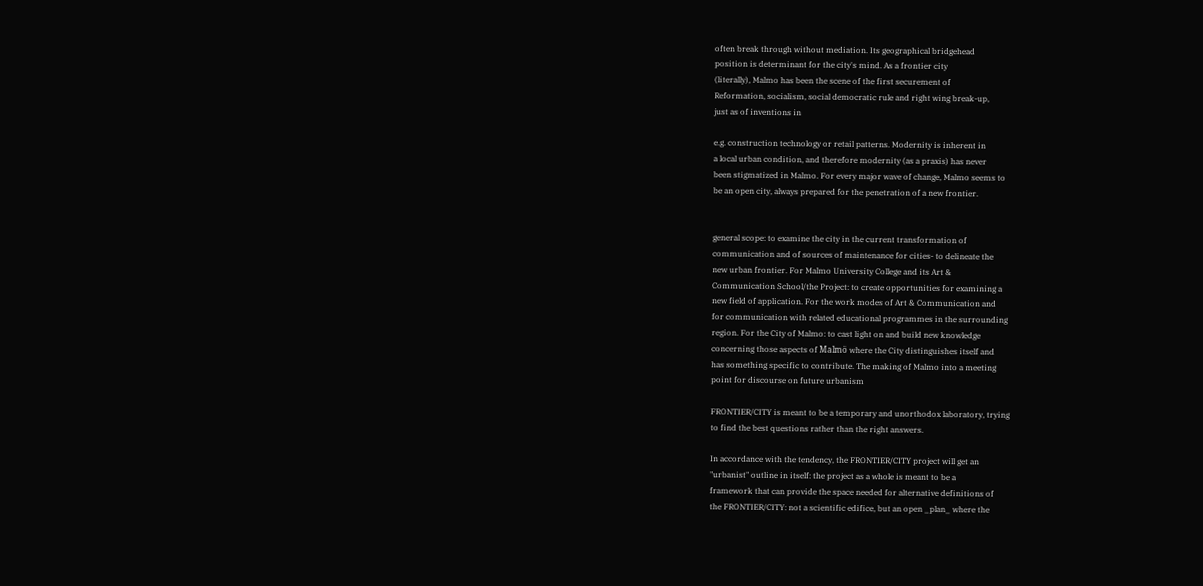often break through without mediation. Its geographical bridgehead
position is determinant for the city's mind. As a frontier city
(literally), Malmo has been the scene of the first securement of
Reformation, socialism, social democratic rule and right wing break-up,
just as of inventions in

e.g. construction technology or retail patterns. Modernity is inherent in
a local urban condition, and therefore modernity (as a praxis) has never
been stigmatized in Malmo. For every major wave of change, Malmo seems to
be an open city, always prepared for the penetration of a new frontier.


general scope: to examine the city in the current transformation of
communication and of sources of maintenance for cities- to delineate the
new urban frontier. For Malmo University College and its Art &
Communication School/the Project: to create opportunities for examining a
new field of application. For the work modes of Art & Communication and
for communication with related educational programmes in the surrounding
region. For the City of Malmo: to cast light on and build new knowledge
concerning those aspects of Malmö where the City distinguishes itself and
has something specific to contribute. The making of Malmo into a meeting
point for discourse on future urbanism

FRONTIER/CITY is meant to be a temporary and unorthodox laboratory, trying
to find the best questions rather than the right answers.

In accordance with the tendency, the FRONTIER/CITY project will get an
"urbanist" outline in itself: the project as a whole is meant to be a
framework that can provide the space needed for alternative definitions of
the FRONTIER/CITY: not a scientific edifice, but an open _plan_ where the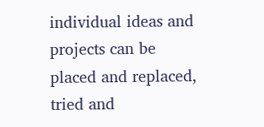individual ideas and projects can be placed and replaced, tried and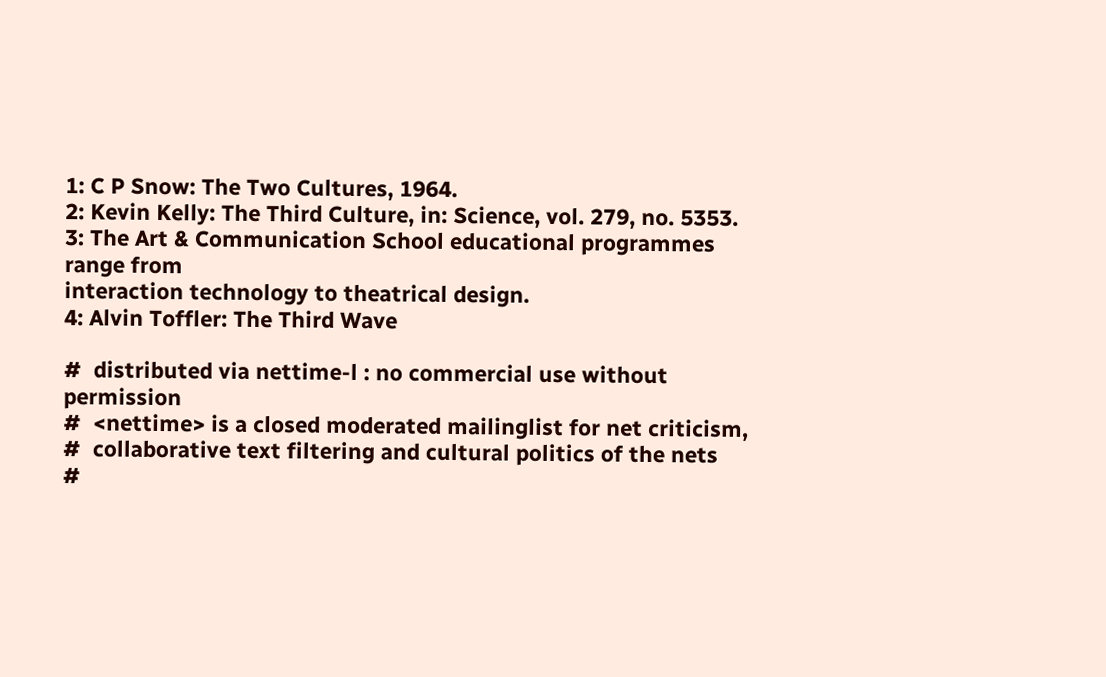1: C P Snow: The Two Cultures, 1964.
2: Kevin Kelly: The Third Culture, in: Science, vol. 279, no. 5353.
3: The Art & Communication School educational programmes range from
interaction technology to theatrical design.
4: Alvin Toffler: The Third Wave

#  distributed via nettime-l : no commercial use without permission
#  <nettime> is a closed moderated mailinglist for net criticism,
#  collaborative text filtering and cultural politics of the nets
#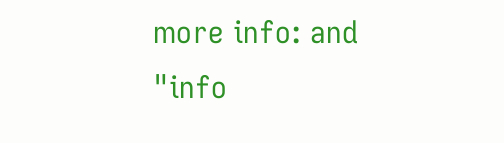more info: and "info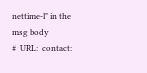nettime-l" in the msg body
#  URL:  contact: